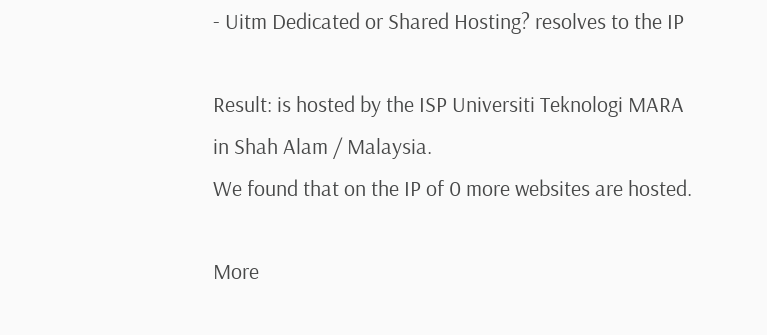- Uitm Dedicated or Shared Hosting? resolves to the IP

Result: is hosted by the ISP Universiti Teknologi MARA in Shah Alam / Malaysia.
We found that on the IP of 0 more websites are hosted.

More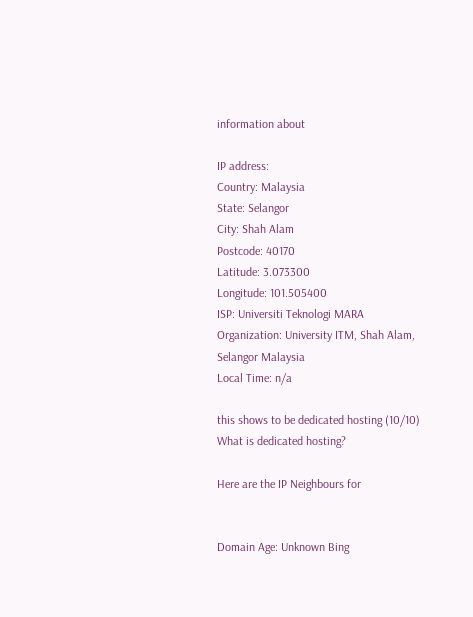information about

IP address:
Country: Malaysia
State: Selangor
City: Shah Alam
Postcode: 40170
Latitude: 3.073300
Longitude: 101.505400
ISP: Universiti Teknologi MARA
Organization: University ITM, Shah Alam, Selangor Malaysia
Local Time: n/a

this shows to be dedicated hosting (10/10)
What is dedicated hosting?

Here are the IP Neighbours for


Domain Age: Unknown Bing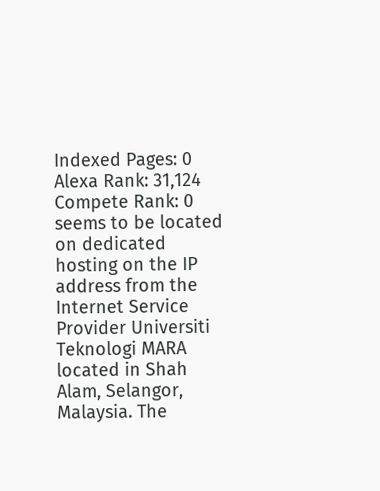Indexed Pages: 0
Alexa Rank: 31,124 Compete Rank: 0 seems to be located on dedicated hosting on the IP address from the Internet Service Provider Universiti Teknologi MARA located in Shah Alam, Selangor, Malaysia. The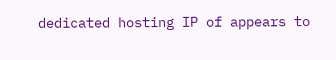dedicated hosting IP of appears to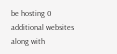be hosting 0 additional websites along with